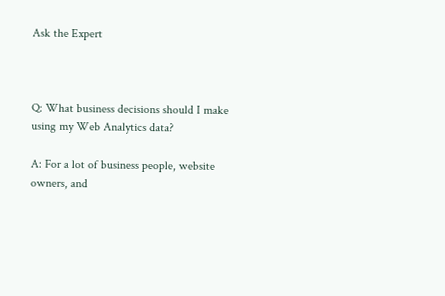Ask the Expert



Q: What business decisions should I make using my Web Analytics data?

A: For a lot of business people, website owners, and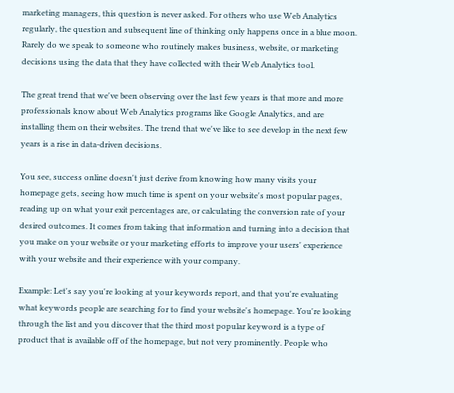marketing managers, this question is never asked. For others who use Web Analytics regularly, the question and subsequent line of thinking only happens once in a blue moon. Rarely do we speak to someone who routinely makes business, website, or marketing decisions using the data that they have collected with their Web Analytics tool.

The great trend that we've been observing over the last few years is that more and more professionals know about Web Analytics programs like Google Analytics, and are installing them on their websites. The trend that we've like to see develop in the next few years is a rise in data-driven decisions.

You see, success online doesn't just derive from knowing how many visits your homepage gets, seeing how much time is spent on your website's most popular pages, reading up on what your exit percentages are, or calculating the conversion rate of your desired outcomes. It comes from taking that information and turning into a decision that you make on your website or your marketing efforts to improve your users' experience with your website and their experience with your company.

Example: Let's say you're looking at your keywords report, and that you're evaluating what keywords people are searching for to find your website's homepage. You're looking through the list and you discover that the third most popular keyword is a type of product that is available off of the homepage, but not very prominently. People who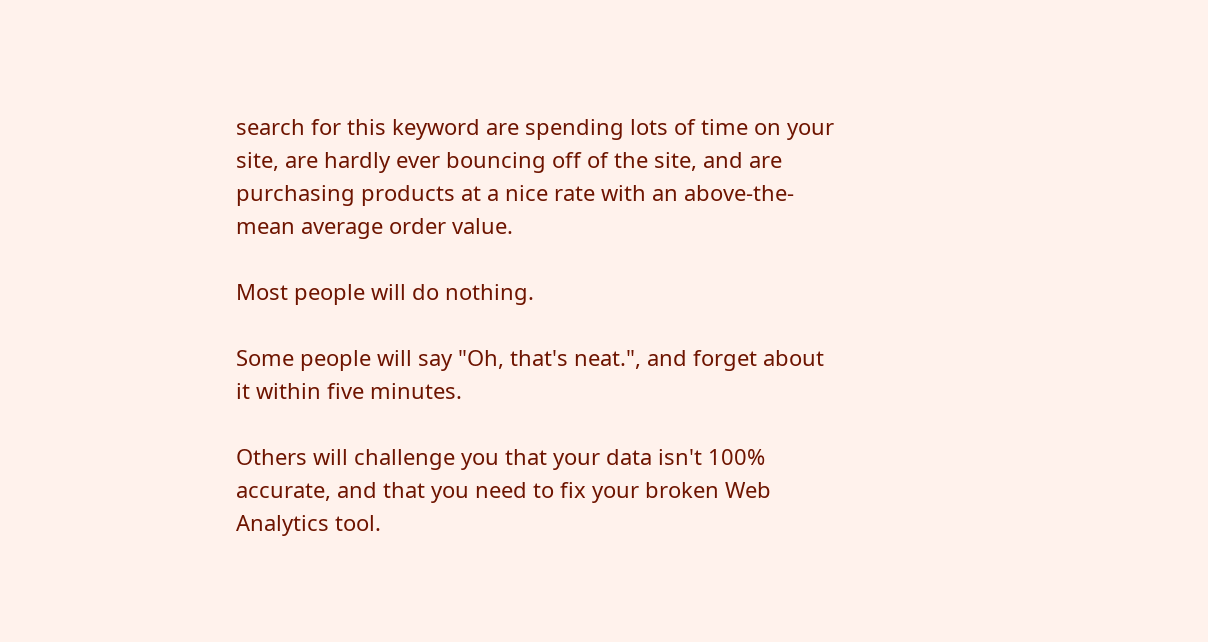search for this keyword are spending lots of time on your site, are hardly ever bouncing off of the site, and are purchasing products at a nice rate with an above-the-mean average order value.

Most people will do nothing.

Some people will say "Oh, that's neat.", and forget about it within five minutes.

Others will challenge you that your data isn't 100% accurate, and that you need to fix your broken Web Analytics tool.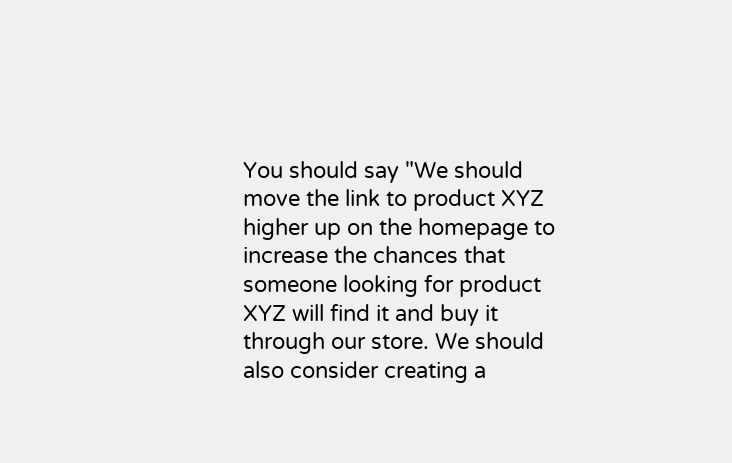You should say "We should move the link to product XYZ higher up on the homepage to increase the chances that someone looking for product XYZ will find it and buy it through our store. We should also consider creating a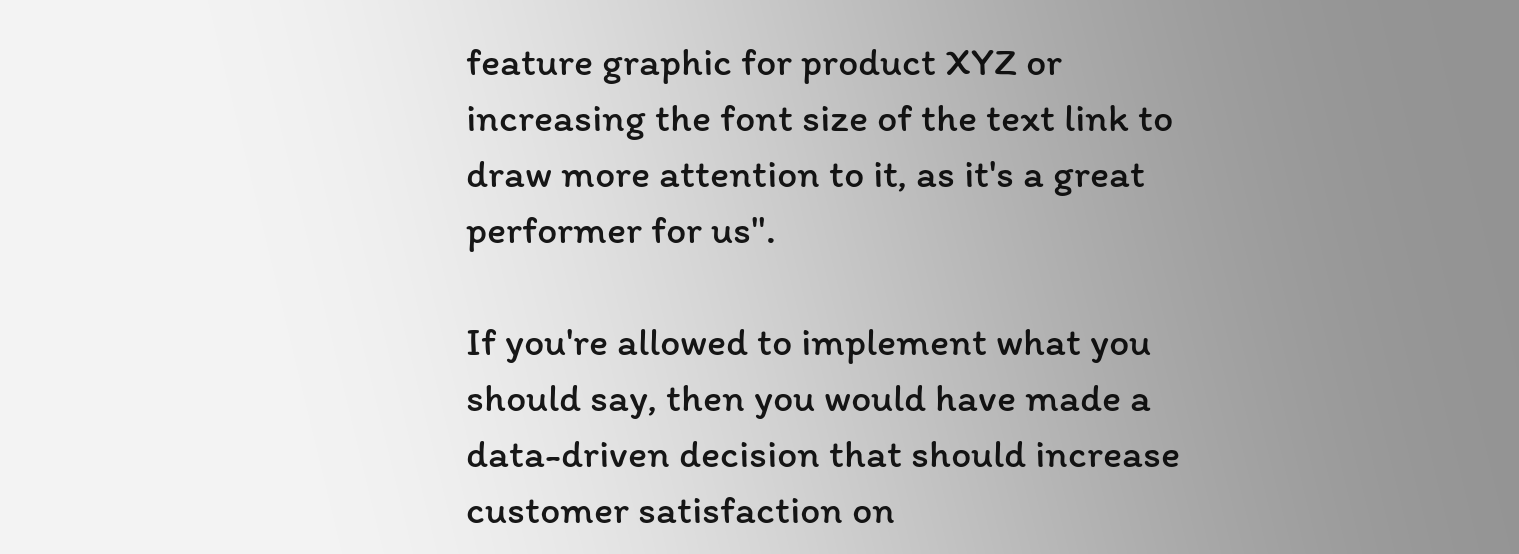feature graphic for product XYZ or increasing the font size of the text link to draw more attention to it, as it's a great performer for us".

If you're allowed to implement what you should say, then you would have made a data-driven decision that should increase customer satisfaction on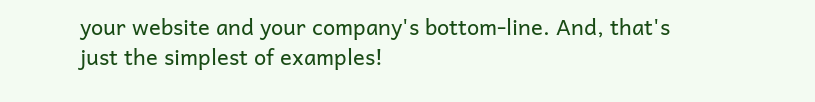your website and your company's bottom-line. And, that's just the simplest of examples!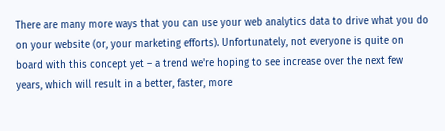There are many more ways that you can use your web analytics data to drive what you do on your website (or, your marketing efforts). Unfortunately, not everyone is quite on board with this concept yet – a trend we're hoping to see increase over the next few years, which will result in a better, faster, more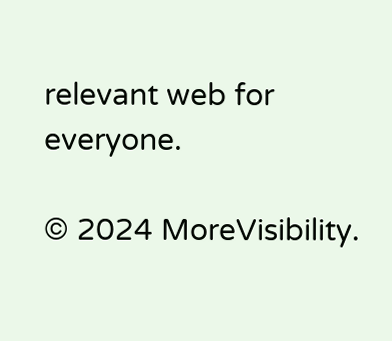relevant web for everyone.

© 2024 MoreVisibility.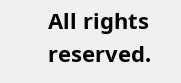All rights reserved.